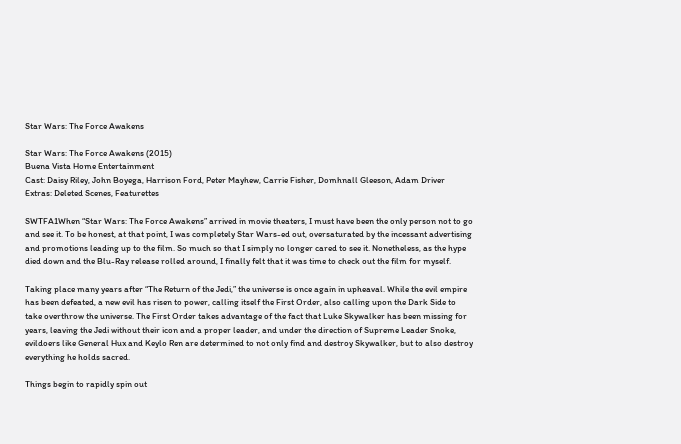Star Wars: The Force Awakens

Star Wars: The Force Awakens (2015)
Buena Vista Home Entertainment
Cast: Daisy Riley, John Boyega, Harrison Ford, Peter Mayhew, Carrie Fisher, Domhnall Gleeson, Adam Driver
Extras: Deleted Scenes, Featurettes

SWTFA1When “Star Wars: The Force Awakens” arrived in movie theaters, I must have been the only person not to go and see it. To be honest, at that point, I was completely Star Wars-ed out, oversaturated by the incessant advertising and promotions leading up to the film. So much so that I simply no longer cared to see it. Nonetheless, as the hype died down and the Blu-Ray release rolled around, I finally felt that it was time to check out the film for myself.

Taking place many years after “The Return of the Jedi,” the universe is once again in upheaval. While the evil empire has been defeated, a new evil has risen to power, calling itself the First Order, also calling upon the Dark Side to take overthrow the universe. The First Order takes advantage of the fact that Luke Skywalker has been missing for years, leaving the Jedi without their icon and a proper leader, and under the direction of Supreme Leader Snoke, evildoers like General Hux and Keylo Ren are determined to not only find and destroy Skywalker, but to also destroy everything he holds sacred.

Things begin to rapidly spin out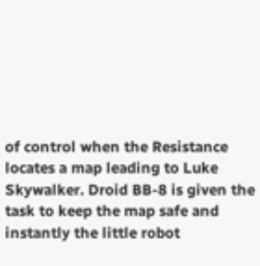of control when the Resistance locates a map leading to Luke Skywalker. Droid BB-8 is given the task to keep the map safe and instantly the little robot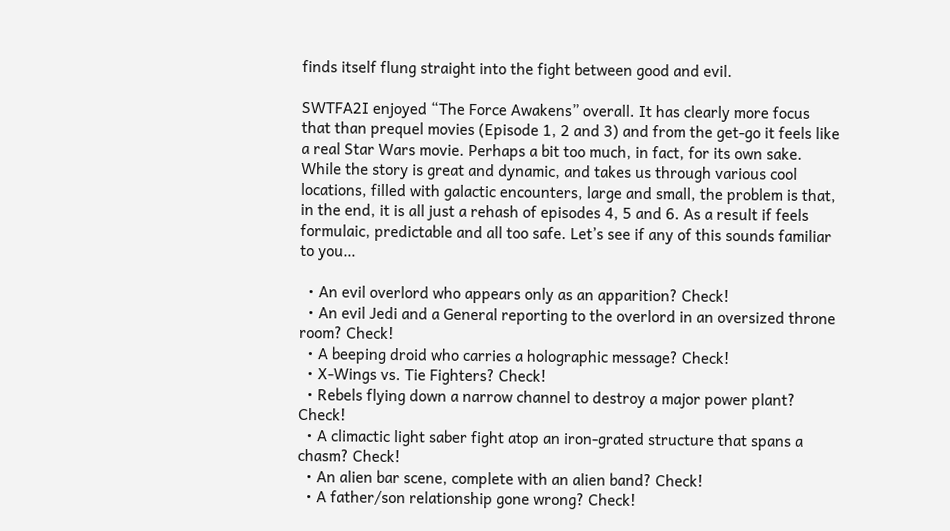finds itself flung straight into the fight between good and evil.

SWTFA2I enjoyed “The Force Awakens” overall. It has clearly more focus that than prequel movies (Episode 1, 2 and 3) and from the get-go it feels like a real Star Wars movie. Perhaps a bit too much, in fact, for its own sake. While the story is great and dynamic, and takes us through various cool locations, filled with galactic encounters, large and small, the problem is that, in the end, it is all just a rehash of episodes 4, 5 and 6. As a result if feels formulaic, predictable and all too safe. Let’s see if any of this sounds familiar to you…

  • An evil overlord who appears only as an apparition? Check!
  • An evil Jedi and a General reporting to the overlord in an oversized throne room? Check!
  • A beeping droid who carries a holographic message? Check!
  • X-Wings vs. Tie Fighters? Check!
  • Rebels flying down a narrow channel to destroy a major power plant? Check!
  • A climactic light saber fight atop an iron-grated structure that spans a chasm? Check!
  • An alien bar scene, complete with an alien band? Check!
  • A father/son relationship gone wrong? Check!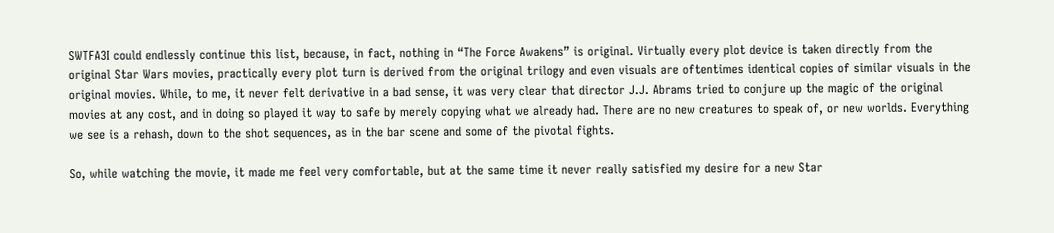SWTFA3I could endlessly continue this list, because, in fact, nothing in “The Force Awakens” is original. Virtually every plot device is taken directly from the original Star Wars movies, practically every plot turn is derived from the original trilogy and even visuals are oftentimes identical copies of similar visuals in the original movies. While, to me, it never felt derivative in a bad sense, it was very clear that director J.J. Abrams tried to conjure up the magic of the original movies at any cost, and in doing so played it way to safe by merely copying what we already had. There are no new creatures to speak of, or new worlds. Everything we see is a rehash, down to the shot sequences, as in the bar scene and some of the pivotal fights.

So, while watching the movie, it made me feel very comfortable, but at the same time it never really satisfied my desire for a new Star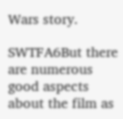Wars story.

SWTFA6But there are numerous good aspects about the film as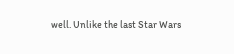well. Unlike the last Star Wars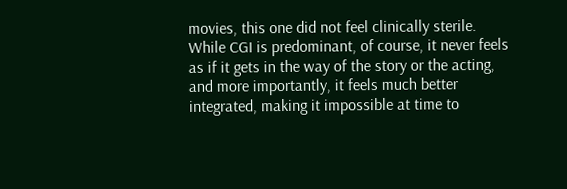movies, this one did not feel clinically sterile. While CGI is predominant, of course, it never feels as if it gets in the way of the story or the acting, and more importantly, it feels much better integrated, making it impossible at time to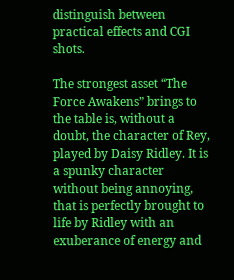distinguish between practical effects and CGI shots.

The strongest asset “The Force Awakens” brings to the table is, without a doubt, the character of Rey, played by Daisy Ridley. It is a spunky character without being annoying, that is perfectly brought to life by Ridley with an exuberance of energy and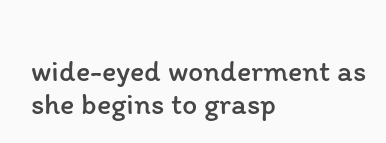wide-eyed wonderment as she begins to grasp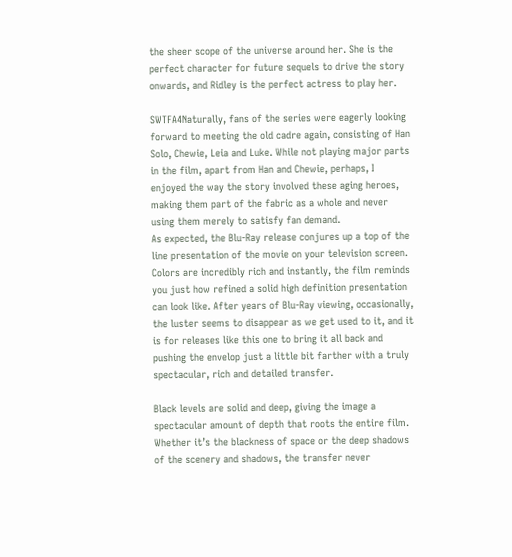the sheer scope of the universe around her. She is the perfect character for future sequels to drive the story onwards, and Ridley is the perfect actress to play her.

SWTFA4Naturally, fans of the series were eagerly looking forward to meeting the old cadre again, consisting of Han Solo, Chewie, Leia and Luke. While not playing major parts in the film, apart from Han and Chewie, perhaps, I enjoyed the way the story involved these aging heroes, making them part of the fabric as a whole and never using them merely to satisfy fan demand.
As expected, the Blu-Ray release conjures up a top of the line presentation of the movie on your television screen. Colors are incredibly rich and instantly, the film reminds you just how refined a solid high definition presentation can look like. After years of Blu-Ray viewing, occasionally, the luster seems to disappear as we get used to it, and it is for releases like this one to bring it all back and pushing the envelop just a little bit farther with a truly spectacular, rich and detailed transfer.

Black levels are solid and deep, giving the image a spectacular amount of depth that roots the entire film. Whether it’s the blackness of space or the deep shadows of the scenery and shadows, the transfer never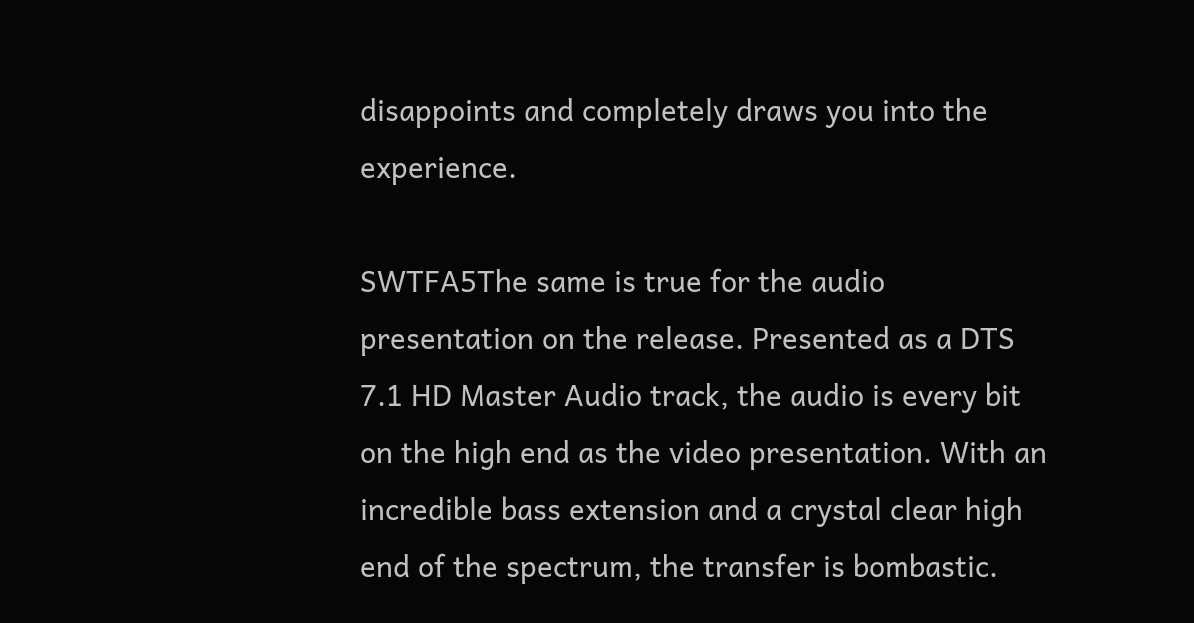disappoints and completely draws you into the experience.

SWTFA5The same is true for the audio presentation on the release. Presented as a DTS 7.1 HD Master Audio track, the audio is every bit on the high end as the video presentation. With an incredible bass extension and a crystal clear high end of the spectrum, the transfer is bombastic.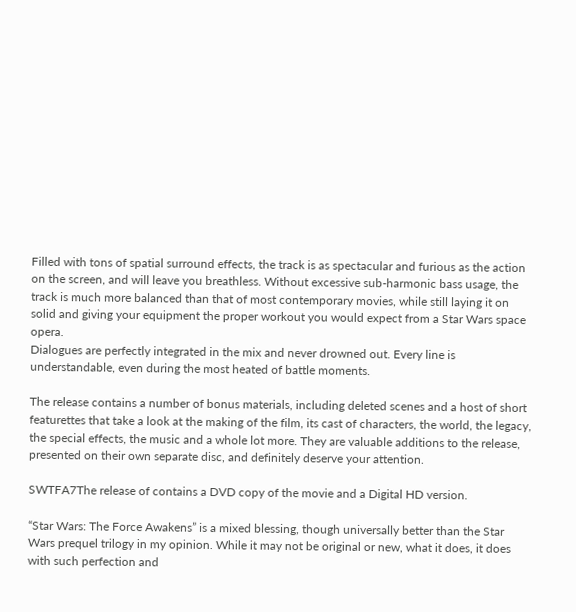Filled with tons of spatial surround effects, the track is as spectacular and furious as the action on the screen, and will leave you breathless. Without excessive sub-harmonic bass usage, the track is much more balanced than that of most contemporary movies, while still laying it on solid and giving your equipment the proper workout you would expect from a Star Wars space opera.
Dialogues are perfectly integrated in the mix and never drowned out. Every line is understandable, even during the most heated of battle moments.

The release contains a number of bonus materials, including deleted scenes and a host of short featurettes that take a look at the making of the film, its cast of characters, the world, the legacy, the special effects, the music and a whole lot more. They are valuable additions to the release, presented on their own separate disc, and definitely deserve your attention.

SWTFA7The release of contains a DVD copy of the movie and a Digital HD version.

“Star Wars: The Force Awakens” is a mixed blessing, though universally better than the Star Wars prequel trilogy in my opinion. While it may not be original or new, what it does, it does with such perfection and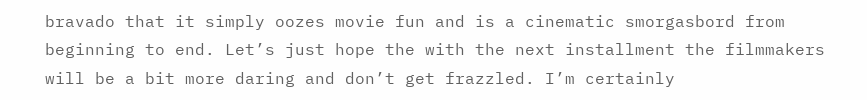bravado that it simply oozes movie fun and is a cinematic smorgasbord from beginning to end. Let’s just hope the with the next installment the filmmakers will be a bit more daring and don’t get frazzled. I’m certainly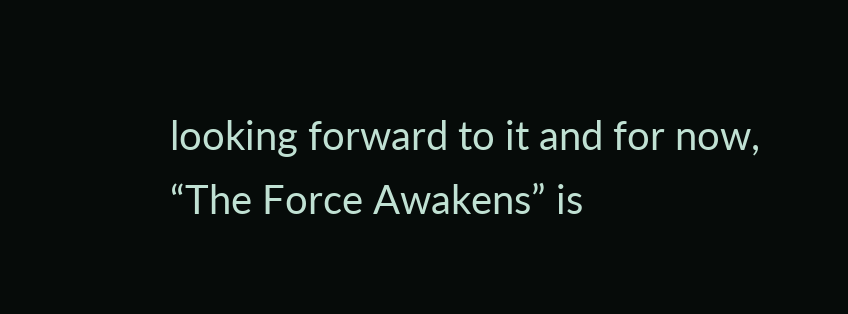looking forward to it and for now, “The Force Awakens” is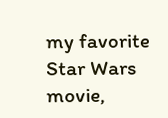my favorite Star Wars movie,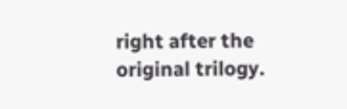right after the original trilogy.